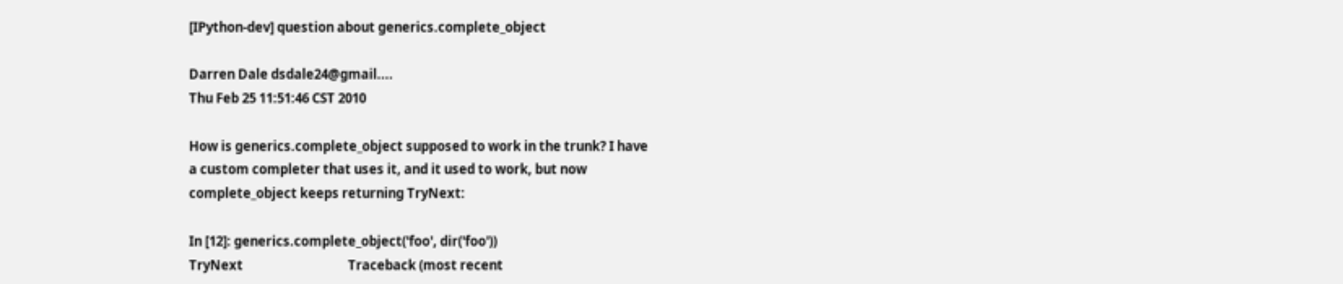[IPython-dev] question about generics.complete_object

Darren Dale dsdale24@gmail....
Thu Feb 25 11:51:46 CST 2010

How is generics.complete_object supposed to work in the trunk? I have
a custom completer that uses it, and it used to work, but now
complete_object keeps returning TryNext:

In [12]: generics.complete_object('foo', dir('foo'))
TryNext                                   Traceback (most recent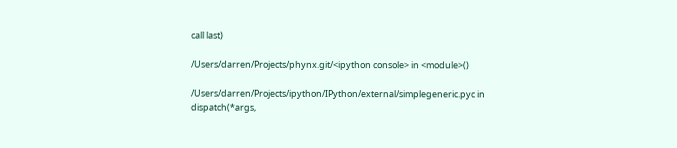call last)

/Users/darren/Projects/phynx.git/<ipython console> in <module>()

/Users/darren/Projects/ipython/IPython/external/simplegeneric.pyc in
dispatch(*args,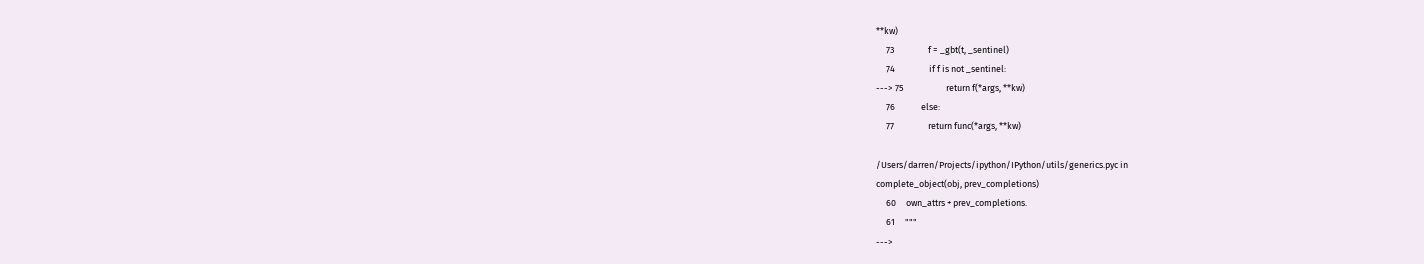**kw)
     73                 f = _gbt(t, _sentinel)
     74                 if f is not _sentinel:
---> 75                     return f(*args, **kw)
     76             else:
     77                 return func(*args, **kw)

/Users/darren/Projects/ipython/IPython/utils/generics.pyc in
complete_object(obj, prev_completions)
     60     own_attrs + prev_completions.
     61     """
--->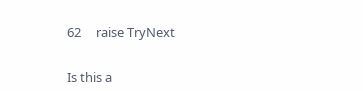62     raise TryNext


Is this a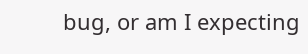bug, or am I expecting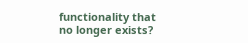functionality that no longer exists?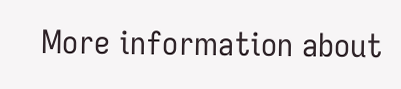More information about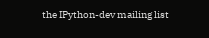the IPython-dev mailing list